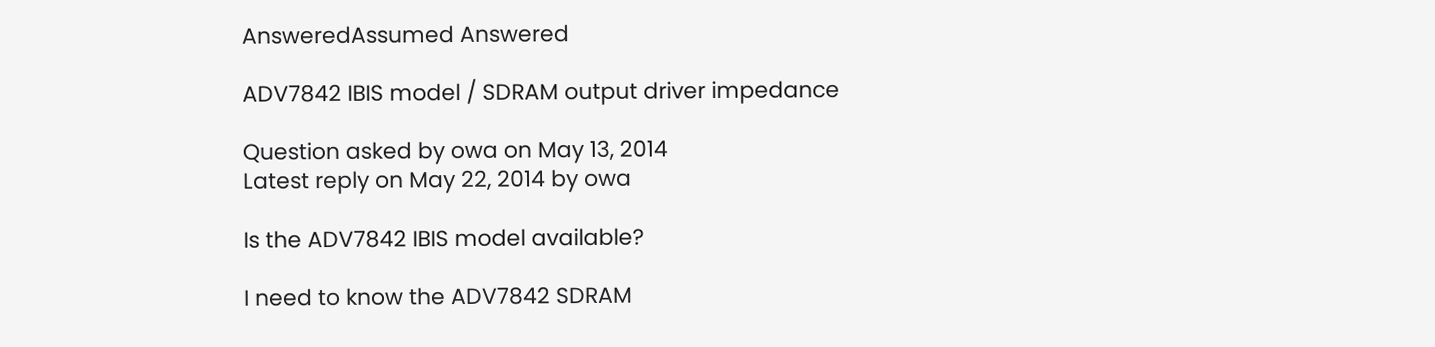AnsweredAssumed Answered

ADV7842 IBIS model / SDRAM output driver impedance

Question asked by owa on May 13, 2014
Latest reply on May 22, 2014 by owa

Is the ADV7842 IBIS model available?

I need to know the ADV7842 SDRAM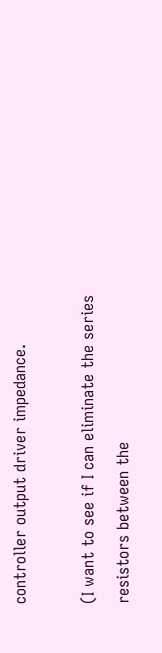controller output driver impedance.

(I want to see if I can eliminate the series resistors between the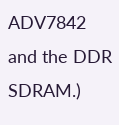ADV7842 and the DDR SDRAM.)